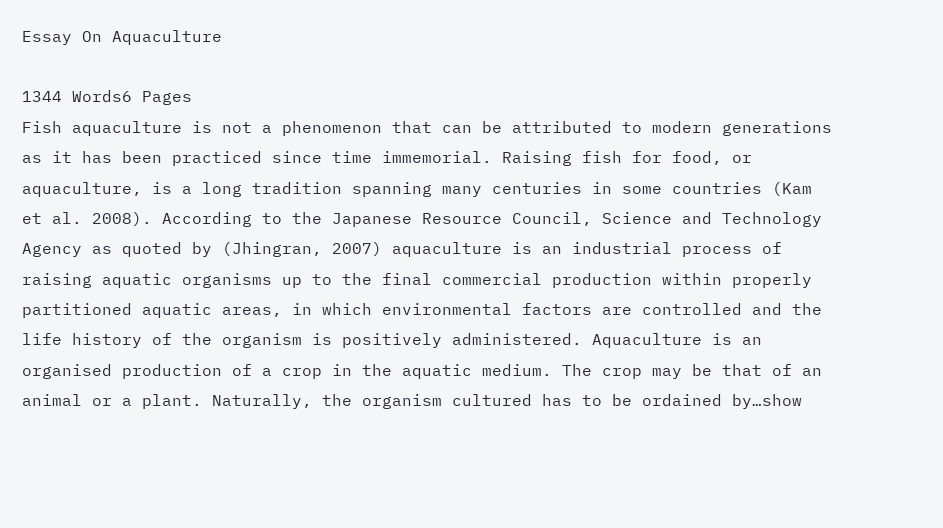Essay On Aquaculture

1344 Words6 Pages
Fish aquaculture is not a phenomenon that can be attributed to modern generations as it has been practiced since time immemorial. Raising fish for food, or aquaculture, is a long tradition spanning many centuries in some countries (Kam et al. 2008). According to the Japanese Resource Council, Science and Technology Agency as quoted by (Jhingran, 2007) aquaculture is an industrial process of raising aquatic organisms up to the final commercial production within properly partitioned aquatic areas, in which environmental factors are controlled and the life history of the organism is positively administered. Aquaculture is an organised production of a crop in the aquatic medium. The crop may be that of an animal or a plant. Naturally, the organism cultured has to be ordained by…show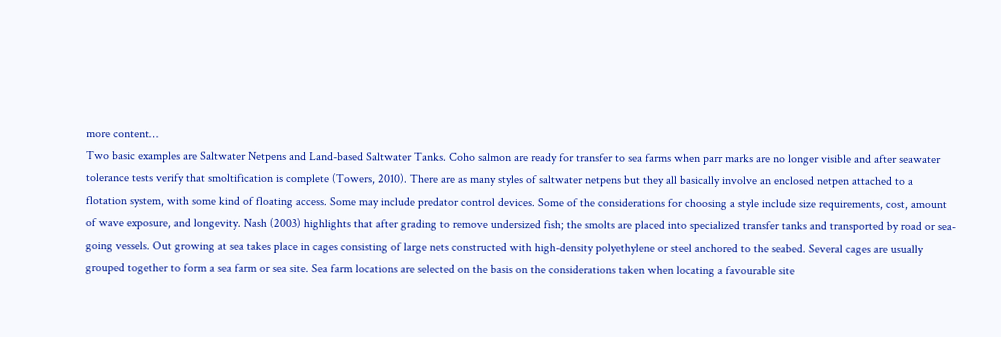more content…
Two basic examples are Saltwater Netpens and Land-based Saltwater Tanks. Coho salmon are ready for transfer to sea farms when parr marks are no longer visible and after seawater tolerance tests verify that smoltification is complete (Towers, 2010). There are as many styles of saltwater netpens but they all basically involve an enclosed netpen attached to a flotation system, with some kind of floating access. Some may include predator control devices. Some of the considerations for choosing a style include size requirements, cost, amount of wave exposure, and longevity. Nash (2003) highlights that after grading to remove undersized fish; the smolts are placed into specialized transfer tanks and transported by road or sea-going vessels. Out growing at sea takes place in cages consisting of large nets constructed with high-density polyethylene or steel anchored to the seabed. Several cages are usually grouped together to form a sea farm or sea site. Sea farm locations are selected on the basis on the considerations taken when locating a favourable site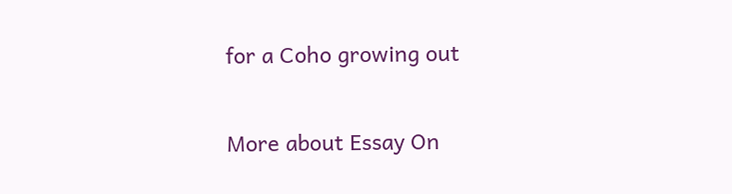for a Coho growing out

More about Essay On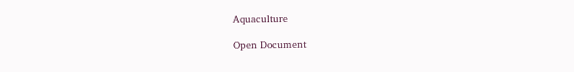Aquaculture

Open Document